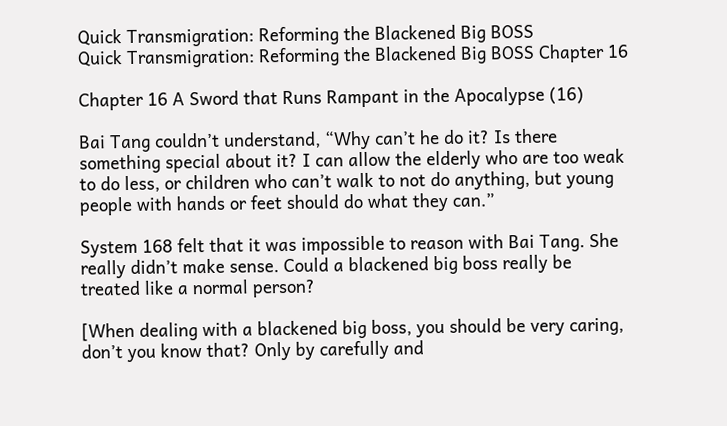Quick Transmigration: Reforming the Blackened Big BOSS
Quick Transmigration: Reforming the Blackened Big BOSS Chapter 16

Chapter 16 A Sword that Runs Rampant in the Apocalypse (16)

Bai Tang couldn’t understand, “Why can’t he do it? Is there something special about it? I can allow the elderly who are too weak to do less, or children who can’t walk to not do anything, but young people with hands or feet should do what they can.”

System 168 felt that it was impossible to reason with Bai Tang. She really didn’t make sense. Could a blackened big boss really be treated like a normal person?

[When dealing with a blackened big boss, you should be very caring, don’t you know that? Only by carefully and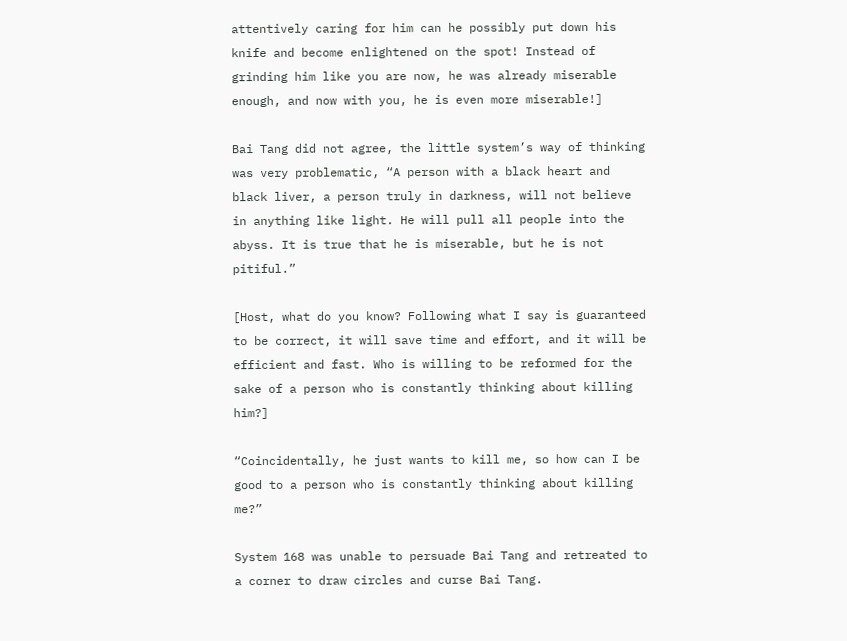attentively caring for him can he possibly put down his knife and become enlightened on the spot! Instead of grinding him like you are now, he was already miserable enough, and now with you, he is even more miserable!]

Bai Tang did not agree, the little system’s way of thinking was very problematic, “A person with a black heart and black liver, a person truly in darkness, will not believe in anything like light. He will pull all people into the abyss. It is true that he is miserable, but he is not pitiful.”

[Host, what do you know? Following what I say is guaranteed to be correct, it will save time and effort, and it will be efficient and fast. Who is willing to be reformed for the sake of a person who is constantly thinking about killing him?]

“Coincidentally, he just wants to kill me, so how can I be good to a person who is constantly thinking about killing me?”

System 168 was unable to persuade Bai Tang and retreated to a corner to draw circles and curse Bai Tang.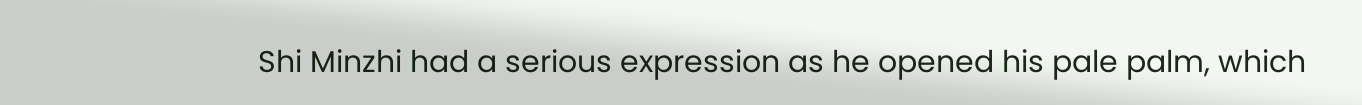Shi Minzhi had a serious expression as he opened his pale palm, which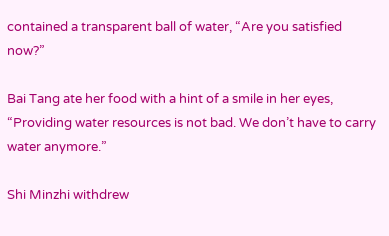contained a transparent ball of water, “Are you satisfied now?”

Bai Tang ate her food with a hint of a smile in her eyes, “Providing water resources is not bad. We don’t have to carry water anymore.”

Shi Minzhi withdrew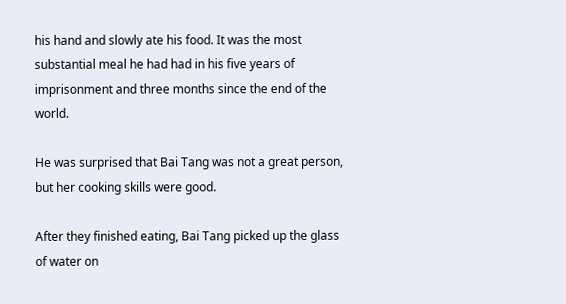his hand and slowly ate his food. It was the most substantial meal he had had in his five years of imprisonment and three months since the end of the world.

He was surprised that Bai Tang was not a great person, but her cooking skills were good.

After they finished eating, Bai Tang picked up the glass of water on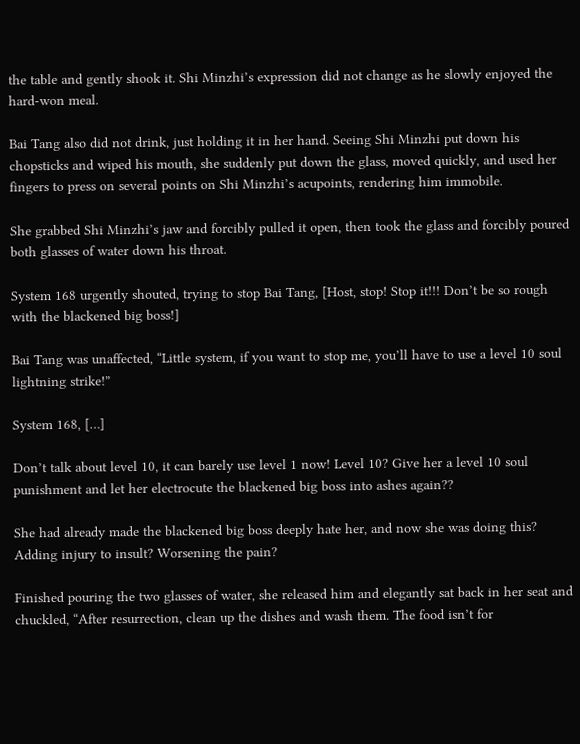the table and gently shook it. Shi Minzhi’s expression did not change as he slowly enjoyed the hard-won meal.

Bai Tang also did not drink, just holding it in her hand. Seeing Shi Minzhi put down his chopsticks and wiped his mouth, she suddenly put down the glass, moved quickly, and used her fingers to press on several points on Shi Minzhi’s acupoints, rendering him immobile.

She grabbed Shi Minzhi’s jaw and forcibly pulled it open, then took the glass and forcibly poured both glasses of water down his throat.

System 168 urgently shouted, trying to stop Bai Tang, [Host, stop! Stop it!!! Don’t be so rough with the blackened big boss!]

Bai Tang was unaffected, “Little system, if you want to stop me, you’ll have to use a level 10 soul lightning strike!”

System 168, […]

Don’t talk about level 10, it can barely use level 1 now! Level 10? Give her a level 10 soul punishment and let her electrocute the blackened big boss into ashes again??

She had already made the blackened big boss deeply hate her, and now she was doing this? Adding injury to insult? Worsening the pain?

Finished pouring the two glasses of water, she released him and elegantly sat back in her seat and chuckled, “After resurrection, clean up the dishes and wash them. The food isn’t for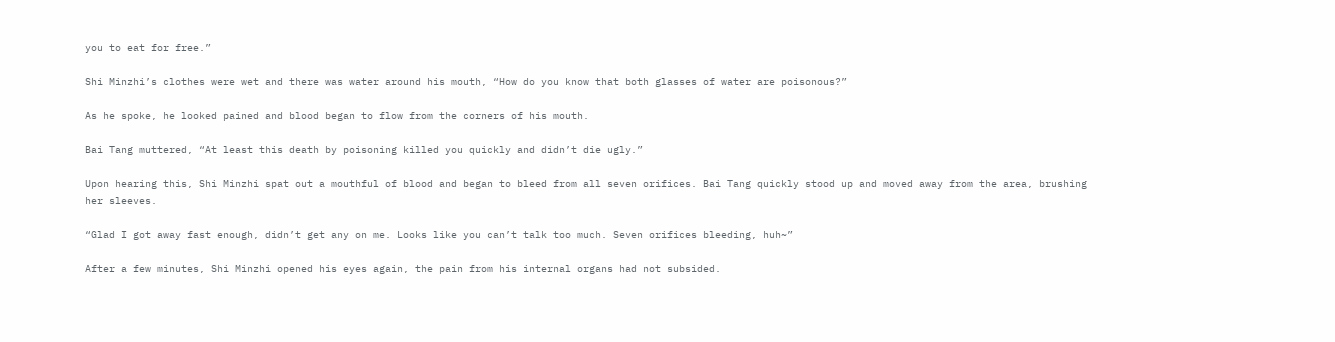you to eat for free.”

Shi Minzhi’s clothes were wet and there was water around his mouth, “How do you know that both glasses of water are poisonous?”

As he spoke, he looked pained and blood began to flow from the corners of his mouth.

Bai Tang muttered, “At least this death by poisoning killed you quickly and didn’t die ugly.”

Upon hearing this, Shi Minzhi spat out a mouthful of blood and began to bleed from all seven orifices. Bai Tang quickly stood up and moved away from the area, brushing her sleeves.

“Glad I got away fast enough, didn’t get any on me. Looks like you can’t talk too much. Seven orifices bleeding, huh~”

After a few minutes, Shi Minzhi opened his eyes again, the pain from his internal organs had not subsided.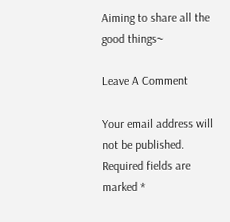Aiming to share all the good things~

Leave A Comment

Your email address will not be published. Required fields are marked *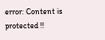error: Content is protected !!